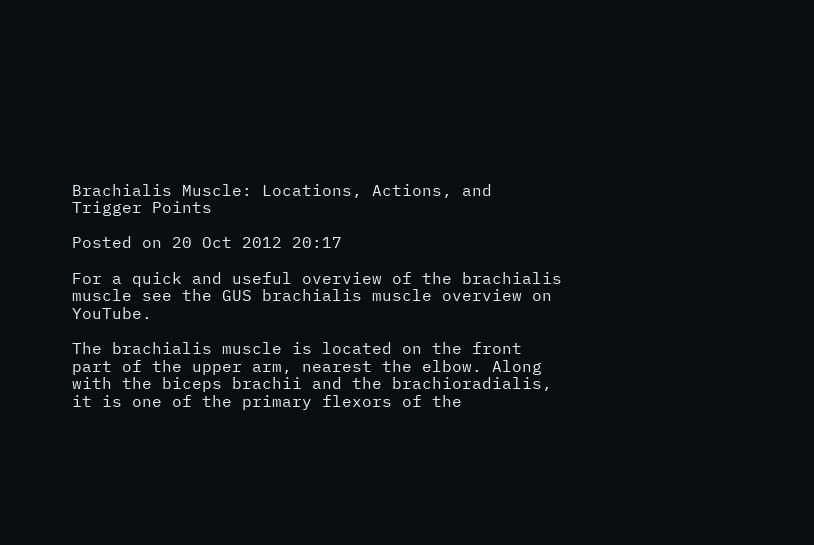Brachialis Muscle: Locations, Actions, and Trigger Points

Posted on 20 Oct 2012 20:17

For a quick and useful overview of the brachialis muscle see the GUS brachialis muscle overview on YouTube.

The brachialis muscle is located on the front part of the upper arm, nearest the elbow. Along with the biceps brachii and the brachioradialis, it is one of the primary flexors of the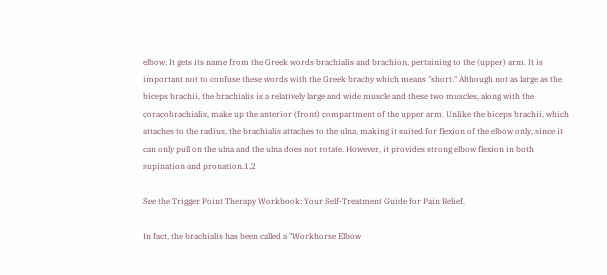elbow. It gets its name from the Greek words brachialis and brachion, pertaining to the (upper) arm. It is important not to confuse these words with the Greek brachy which means "short." Although not as large as the biceps brachii, the brachialis is a relatively large and wide muscle and these two muscles, along with the coracobrachialis, make up the anterior (front) compartment of the upper arm. Unlike the biceps brachii, which attaches to the radius, the brachialis attaches to the ulna, making it suited for flexion of the elbow only, since it can only pull on the ulna and the ulna does not rotate. However, it provides strong elbow flexion in both supination and pronation.1,2

See the Trigger Point Therapy Workbook: Your Self-Treatment Guide for Pain Relief.

In fact, the brachialis has been called a "Workhorse Elbow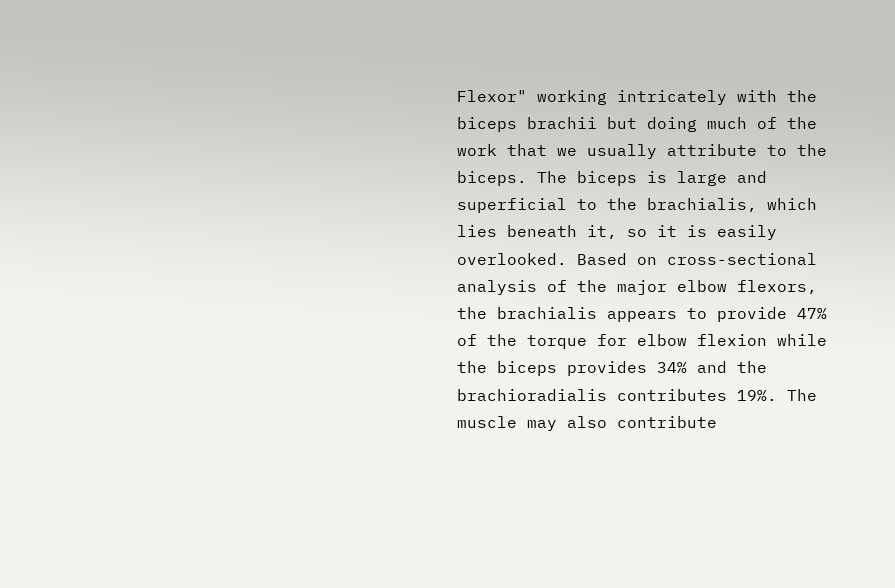Flexor" working intricately with the biceps brachii but doing much of the work that we usually attribute to the biceps. The biceps is large and superficial to the brachialis, which lies beneath it, so it is easily overlooked. Based on cross-sectional analysis of the major elbow flexors, the brachialis appears to provide 47% of the torque for elbow flexion while the biceps provides 34% and the brachioradialis contributes 19%. The muscle may also contribute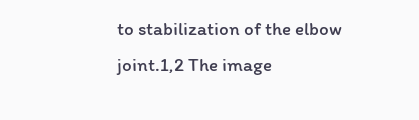to stabilization of the elbow joint.1,2 The image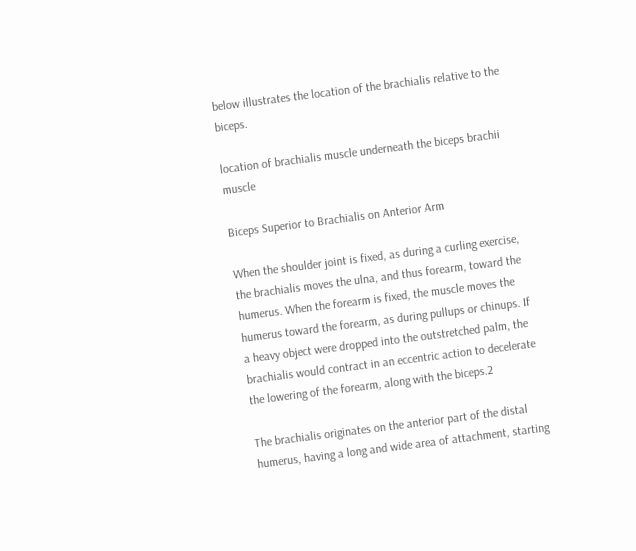below illustrates the location of the brachialis relative to the biceps.

location of brachialis muscle underneath the biceps brachii muscle

Biceps Superior to Brachialis on Anterior Arm

When the shoulder joint is fixed, as during a curling exercise, the brachialis moves the ulna, and thus forearm, toward the humerus. When the forearm is fixed, the muscle moves the humerus toward the forearm, as during pullups or chinups. If a heavy object were dropped into the outstretched palm, the brachialis would contract in an eccentric action to decelerate the lowering of the forearm, along with the biceps.2

The brachialis originates on the anterior part of the distal humerus, having a long and wide area of attachment, starting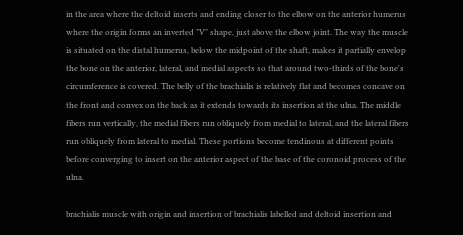in the area where the deltoid inserts and ending closer to the elbow on the anterior humerus where the origin forms an inverted "V" shape, just above the elbow joint. The way the muscle is situated on the distal humerus, below the midpoint of the shaft, makes it partially envelop the bone on the anterior, lateral, and medial aspects so that around two-thirds of the bone's circumference is covered. The belly of the brachialis is relatively flat and becomes concave on the front and convex on the back as it extends towards its insertion at the ulna. The middle fibers run vertically, the medial fibers run obliquely from medial to lateral, and the lateral fibers run obliquely from lateral to medial. These portions become tendinous at different points before converging to insert on the anterior aspect of the base of the coronoid process of the ulna.

brachialis muscle with origin and insertion of brachialis labelled and deltoid insertion and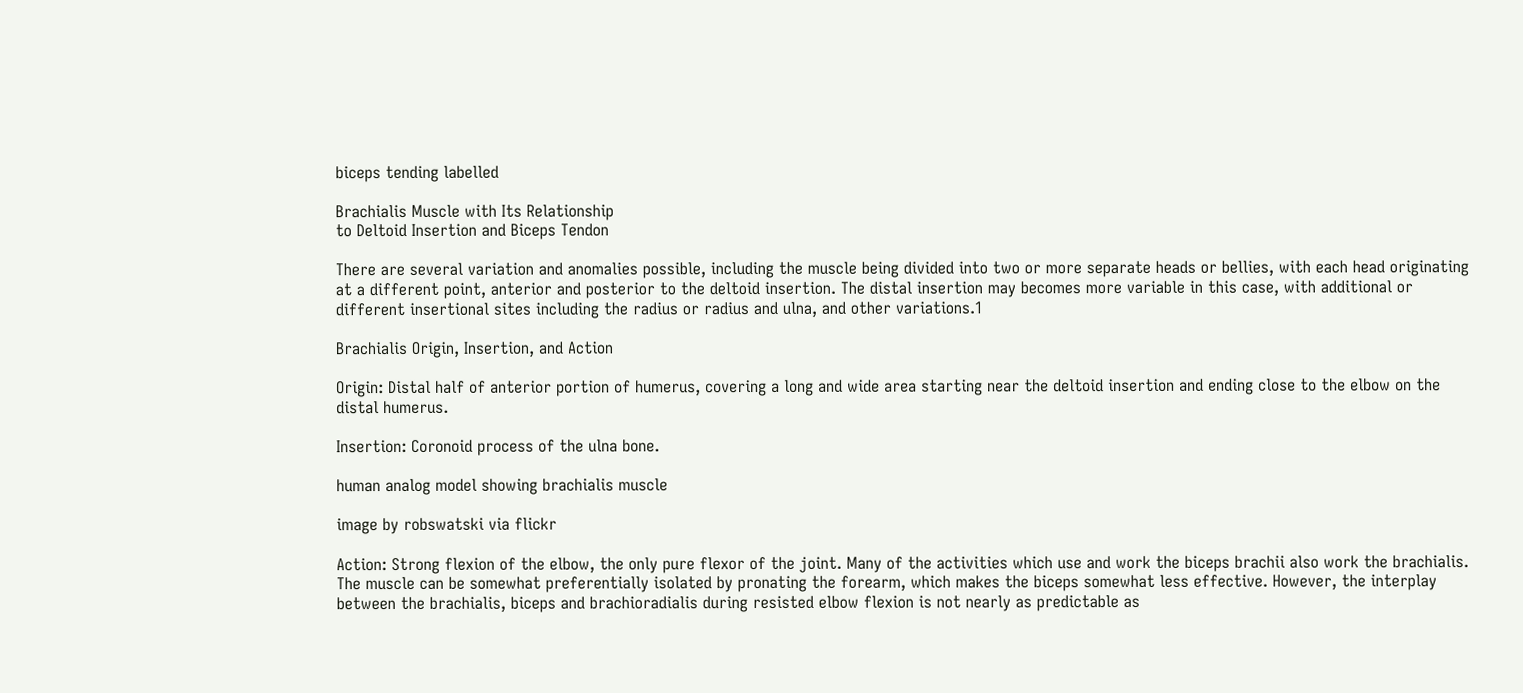biceps tending labelled

Brachialis Muscle with Its Relationship
to Deltoid Insertion and Biceps Tendon

There are several variation and anomalies possible, including the muscle being divided into two or more separate heads or bellies, with each head originating at a different point, anterior and posterior to the deltoid insertion. The distal insertion may becomes more variable in this case, with additional or different insertional sites including the radius or radius and ulna, and other variations.1

Brachialis Origin, Insertion, and Action

Origin: Distal half of anterior portion of humerus, covering a long and wide area starting near the deltoid insertion and ending close to the elbow on the distal humerus.

Insertion: Coronoid process of the ulna bone.

human analog model showing brachialis muscle

image by robswatski via flickr

Action: Strong flexion of the elbow, the only pure flexor of the joint. Many of the activities which use and work the biceps brachii also work the brachialis. The muscle can be somewhat preferentially isolated by pronating the forearm, which makes the biceps somewhat less effective. However, the interplay between the brachialis, biceps and brachioradialis during resisted elbow flexion is not nearly as predictable as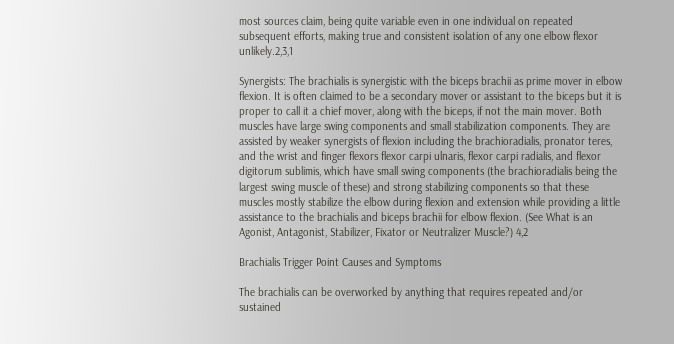most sources claim, being quite variable even in one individual on repeated subsequent efforts, making true and consistent isolation of any one elbow flexor unlikely.2,3,1

Synergists: The brachialis is synergistic with the biceps brachii as prime mover in elbow flexion. It is often claimed to be a secondary mover or assistant to the biceps but it is proper to call it a chief mover, along with the biceps, if not the main mover. Both muscles have large swing components and small stabilization components. They are assisted by weaker synergists of flexion including the brachioradialis, pronator teres, and the wrist and finger flexors flexor carpi ulnaris, flexor carpi radialis, and flexor digitorum sublimis, which have small swing components (the brachioradialis being the largest swing muscle of these) and strong stabilizing components so that these muscles mostly stabilize the elbow during flexion and extension while providing a little assistance to the brachialis and biceps brachii for elbow flexion. (See What is an Agonist, Antagonist, Stabilizer, Fixator or Neutralizer Muscle?) 4,2

Brachialis Trigger Point Causes and Symptoms

The brachialis can be overworked by anything that requires repeated and/or sustained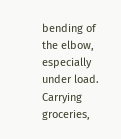bending of the elbow, especially under load. Carrying groceries,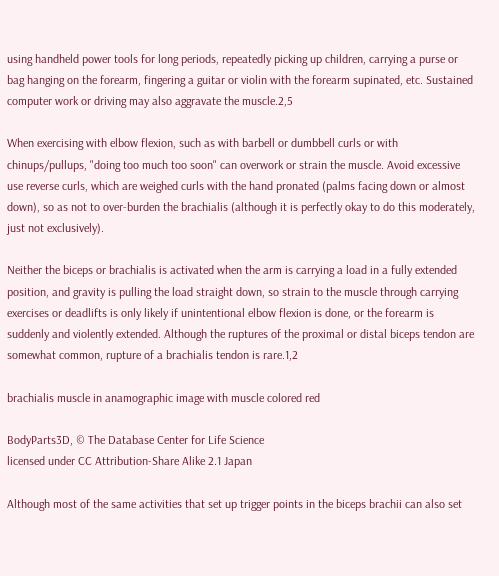using handheld power tools for long periods, repeatedly picking up children, carrying a purse or bag hanging on the forearm, fingering a guitar or violin with the forearm supinated, etc. Sustained computer work or driving may also aggravate the muscle.2,5

When exercising with elbow flexion, such as with barbell or dumbbell curls or with chinups/pullups, "doing too much too soon" can overwork or strain the muscle. Avoid excessive use reverse curls, which are weighed curls with the hand pronated (palms facing down or almost down), so as not to over-burden the brachialis (although it is perfectly okay to do this moderately, just not exclusively).

Neither the biceps or brachialis is activated when the arm is carrying a load in a fully extended position, and gravity is pulling the load straight down, so strain to the muscle through carrying exercises or deadlifts is only likely if unintentional elbow flexion is done, or the forearm is suddenly and violently extended. Although the ruptures of the proximal or distal biceps tendon are somewhat common, rupture of a brachialis tendon is rare.1,2

brachialis muscle in anamographic image with muscle colored red

BodyParts3D, © The Database Center for Life Science
licensed under CC Attribution-Share Alike 2.1 Japan

Although most of the same activities that set up trigger points in the biceps brachii can also set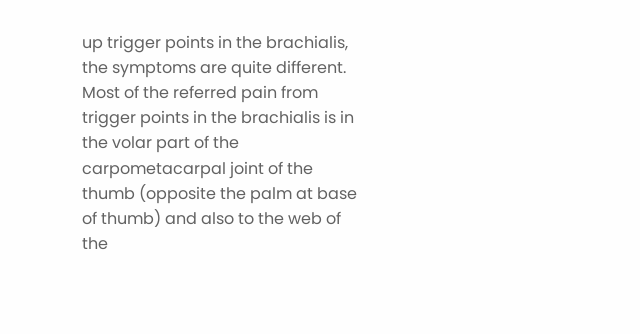up trigger points in the brachialis, the symptoms are quite different. Most of the referred pain from trigger points in the brachialis is in the volar part of the carpometacarpal joint of the thumb (opposite the palm at base of thumb) and also to the web of the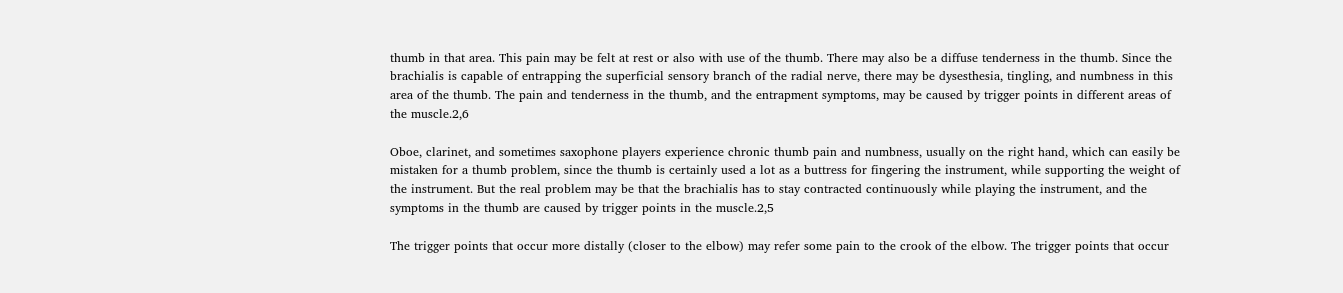thumb in that area. This pain may be felt at rest or also with use of the thumb. There may also be a diffuse tenderness in the thumb. Since the brachialis is capable of entrapping the superficial sensory branch of the radial nerve, there may be dysesthesia, tingling, and numbness in this area of the thumb. The pain and tenderness in the thumb, and the entrapment symptoms, may be caused by trigger points in different areas of the muscle.2,6

Oboe, clarinet, and sometimes saxophone players experience chronic thumb pain and numbness, usually on the right hand, which can easily be mistaken for a thumb problem, since the thumb is certainly used a lot as a buttress for fingering the instrument, while supporting the weight of the instrument. But the real problem may be that the brachialis has to stay contracted continuously while playing the instrument, and the symptoms in the thumb are caused by trigger points in the muscle.2,5

The trigger points that occur more distally (closer to the elbow) may refer some pain to the crook of the elbow. The trigger points that occur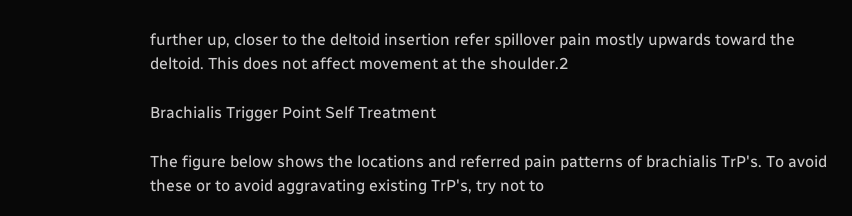further up, closer to the deltoid insertion refer spillover pain mostly upwards toward the deltoid. This does not affect movement at the shoulder.2

Brachialis Trigger Point Self Treatment

The figure below shows the locations and referred pain patterns of brachialis TrP's. To avoid these or to avoid aggravating existing TrP's, try not to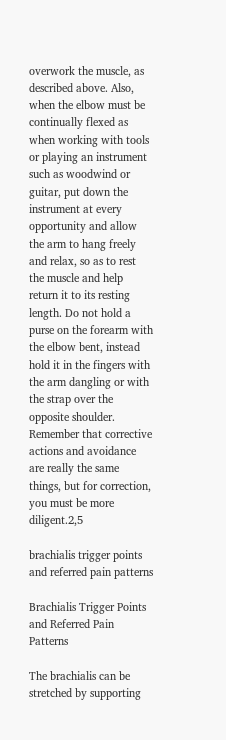overwork the muscle, as described above. Also, when the elbow must be continually flexed as when working with tools or playing an instrument such as woodwind or guitar, put down the instrument at every opportunity and allow the arm to hang freely and relax, so as to rest the muscle and help return it to its resting length. Do not hold a purse on the forearm with the elbow bent, instead hold it in the fingers with the arm dangling or with the strap over the opposite shoulder. Remember that corrective actions and avoidance are really the same things, but for correction, you must be more diligent.2,5

brachialis trigger points and referred pain patterns

Brachialis Trigger Points and Referred Pain Patterns

The brachialis can be stretched by supporting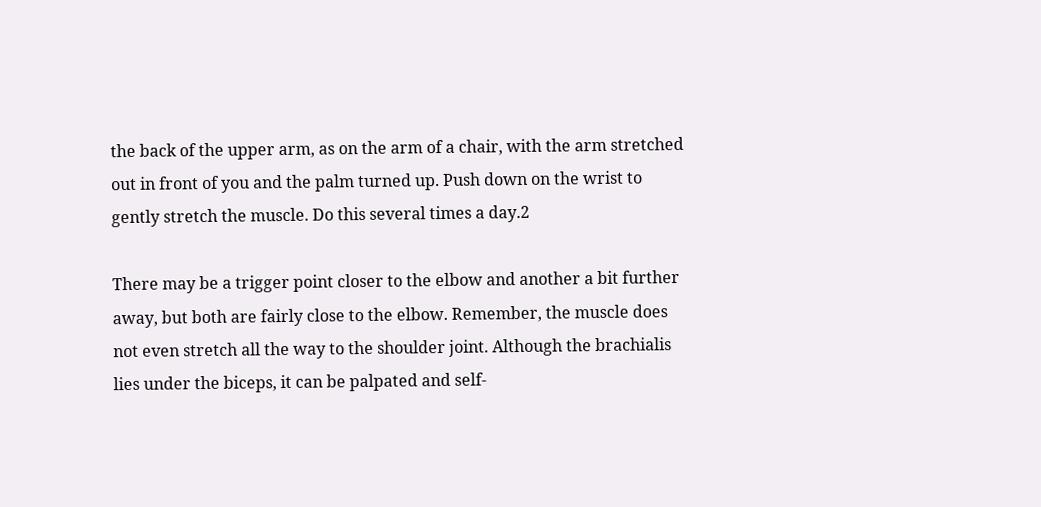the back of the upper arm, as on the arm of a chair, with the arm stretched out in front of you and the palm turned up. Push down on the wrist to gently stretch the muscle. Do this several times a day.2

There may be a trigger point closer to the elbow and another a bit further away, but both are fairly close to the elbow. Remember, the muscle does not even stretch all the way to the shoulder joint. Although the brachialis lies under the biceps, it can be palpated and self-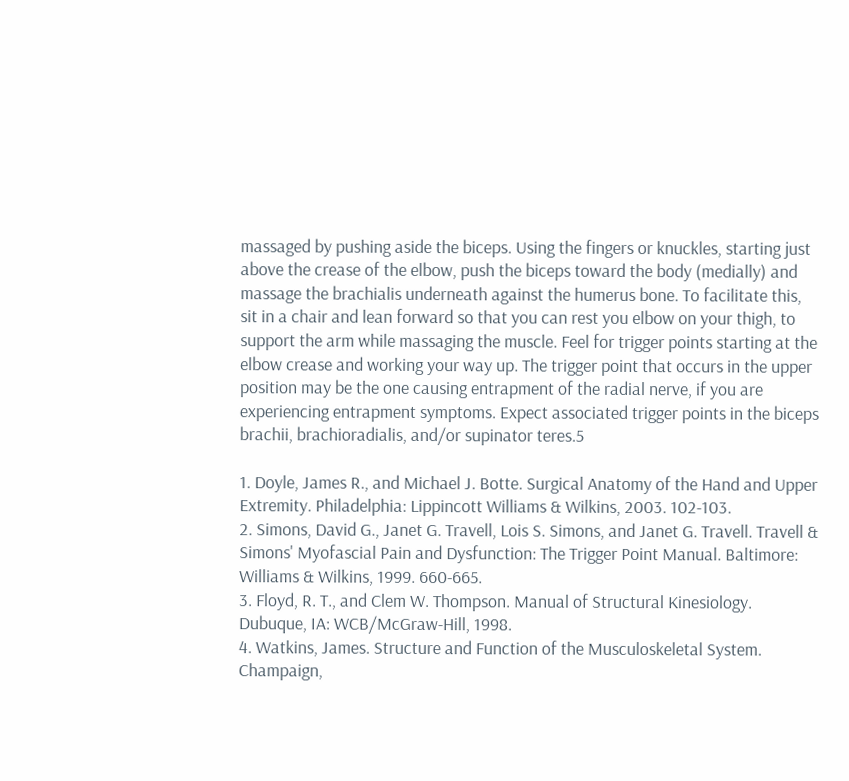massaged by pushing aside the biceps. Using the fingers or knuckles, starting just above the crease of the elbow, push the biceps toward the body (medially) and massage the brachialis underneath against the humerus bone. To facilitate this, sit in a chair and lean forward so that you can rest you elbow on your thigh, to support the arm while massaging the muscle. Feel for trigger points starting at the elbow crease and working your way up. The trigger point that occurs in the upper position may be the one causing entrapment of the radial nerve, if you are experiencing entrapment symptoms. Expect associated trigger points in the biceps brachii, brachioradialis, and/or supinator teres.5

1. Doyle, James R., and Michael J. Botte. Surgical Anatomy of the Hand and Upper Extremity. Philadelphia: Lippincott Williams & Wilkins, 2003. 102-103.
2. Simons, David G., Janet G. Travell, Lois S. Simons, and Janet G. Travell. Travell & Simons' Myofascial Pain and Dysfunction: The Trigger Point Manual. Baltimore: Williams & Wilkins, 1999. 660-665.
3. Floyd, R. T., and Clem W. Thompson. Manual of Structural Kinesiology. Dubuque, IA: WCB/McGraw-Hill, 1998.
4. Watkins, James. Structure and Function of the Musculoskeletal System. Champaign,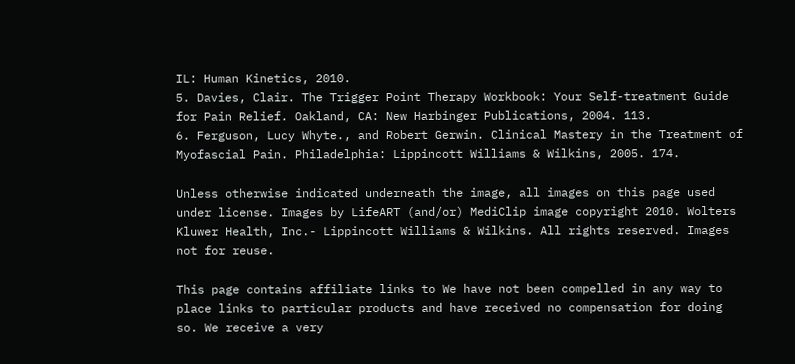IL: Human Kinetics, 2010.
5. Davies, Clair. The Trigger Point Therapy Workbook: Your Self-treatment Guide for Pain Relief. Oakland, CA: New Harbinger Publications, 2004. 113.
6. Ferguson, Lucy Whyte., and Robert Gerwin. Clinical Mastery in the Treatment of Myofascial Pain. Philadelphia: Lippincott Williams & Wilkins, 2005. 174.

Unless otherwise indicated underneath the image, all images on this page used under license. Images by LifeART (and/or) MediClip image copyright 2010. Wolters Kluwer Health, Inc.- Lippincott Williams & Wilkins. All rights reserved. Images not for reuse.

This page contains affiliate links to We have not been compelled in any way to place links to particular products and have received no compensation for doing so. We receive a very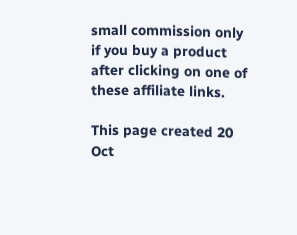small commission only if you buy a product after clicking on one of these affiliate links.

This page created 20 Oct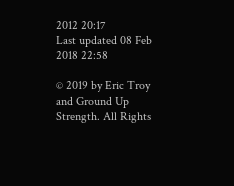2012 20:17
Last updated 08 Feb 2018 22:58

© 2019 by Eric Troy and Ground Up Strength. All Rights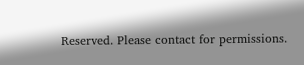Reserved. Please contact for permissions.